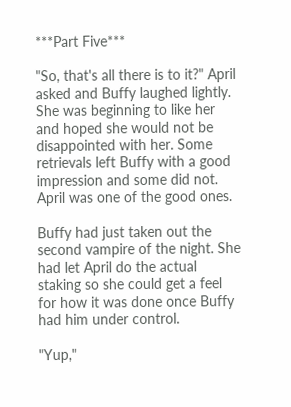***Part Five***

"So, that's all there is to it?" April asked and Buffy laughed lightly. She was beginning to like her and hoped she would not be disappointed with her. Some retrievals left Buffy with a good impression and some did not. April was one of the good ones.

Buffy had just taken out the second vampire of the night. She had let April do the actual staking so she could get a feel for how it was done once Buffy had him under control.

"Yup,"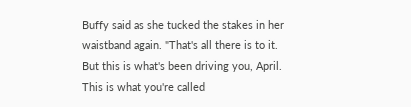Buffy said as she tucked the stakes in her waistband again. "That's all there is to it. But this is what's been driving you, April. This is what you're called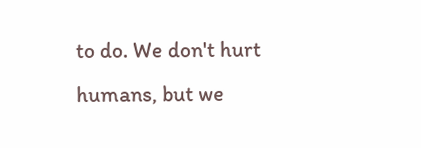to do. We don't hurt humans, but we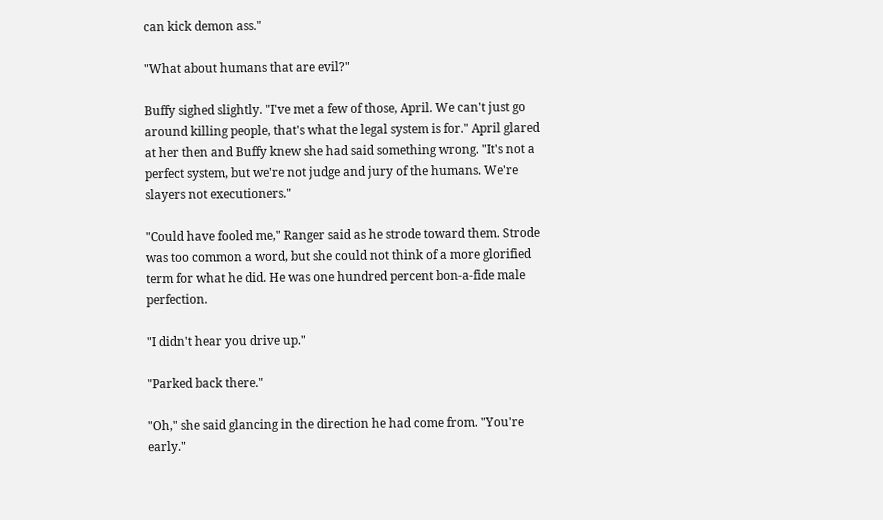can kick demon ass."

"What about humans that are evil?"

Buffy sighed slightly. "I've met a few of those, April. We can't just go around killing people, that's what the legal system is for." April glared at her then and Buffy knew she had said something wrong. "It's not a perfect system, but we're not judge and jury of the humans. We're slayers not executioners."

"Could have fooled me," Ranger said as he strode toward them. Strode was too common a word, but she could not think of a more glorified term for what he did. He was one hundred percent bon-a-fide male perfection.

"I didn't hear you drive up."

"Parked back there."

"Oh," she said glancing in the direction he had come from. "You're early."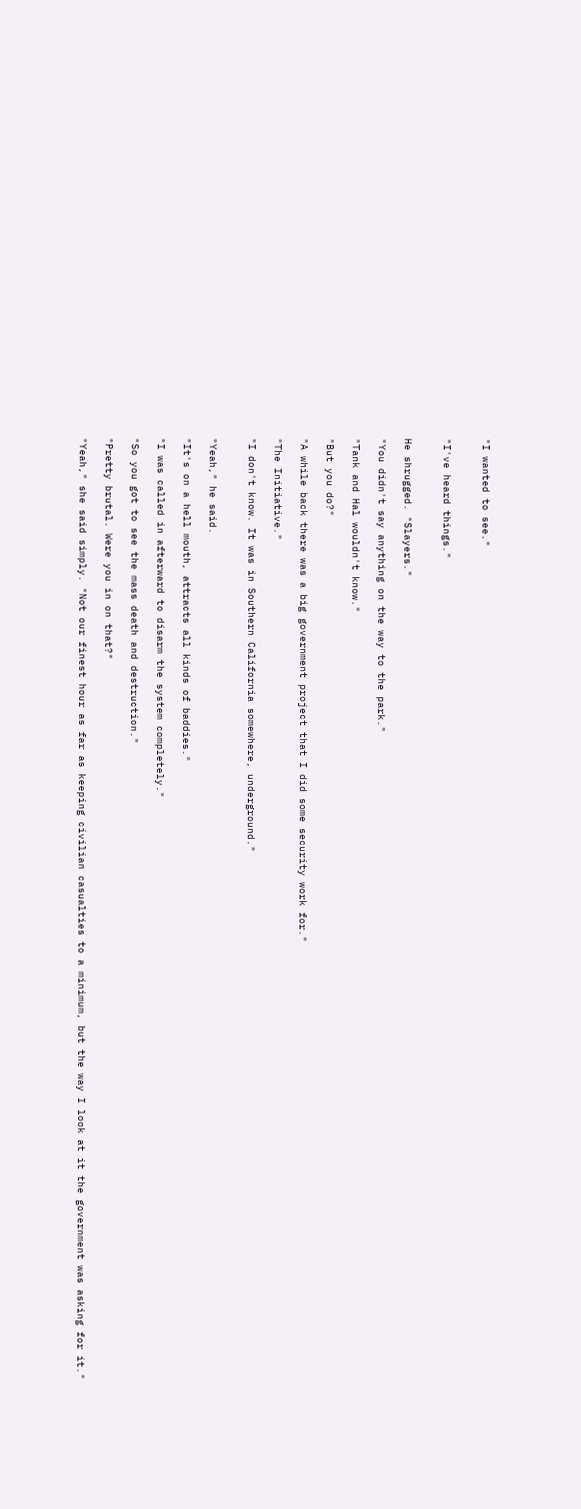"I wanted to see."


"I've heard things."


He shrugged. "Slayers."

"You didn't say anything on the way to the park."

"Tank and Hal wouldn't know."

"But you do?"

"A while back there was a big government project that I did some security work for."

"The Initiative."

"I don't know. It was in Southern California somewhere, underground."


"Yeah," he said.

"It's on a hell mouth, attracts all kinds of baddies."

"I was called in afterward to disarm the system completely."

"So you got to see the mass death and destruction."

"Pretty brutal. Were you in on that?"

"Yeah," she said simply. "Not our finest hour as far as keeping civilian casualties to a minimum, but the way I look at it the government was asking for it."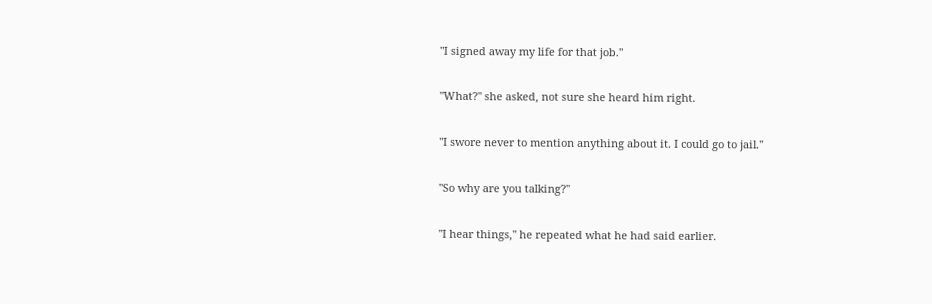"I signed away my life for that job."

"What?" she asked, not sure she heard him right.

"I swore never to mention anything about it. I could go to jail."

"So why are you talking?"

"I hear things," he repeated what he had said earlier.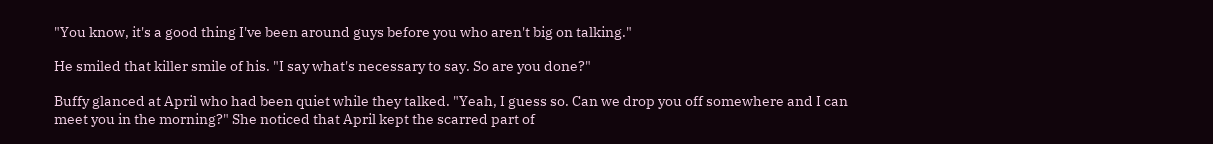"You know, it's a good thing I've been around guys before you who aren't big on talking."

He smiled that killer smile of his. "I say what's necessary to say. So are you done?"

Buffy glanced at April who had been quiet while they talked. "Yeah, I guess so. Can we drop you off somewhere and I can meet you in the morning?" She noticed that April kept the scarred part of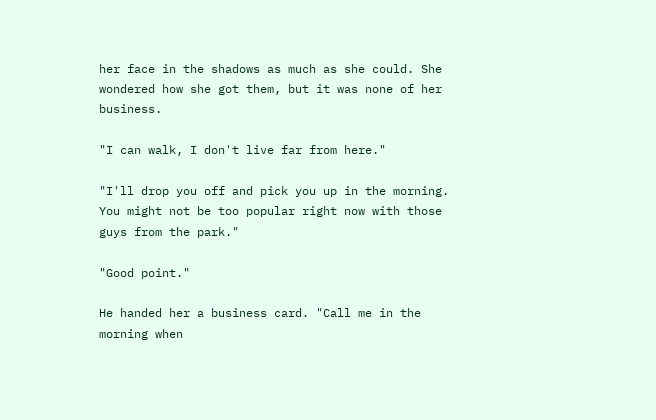her face in the shadows as much as she could. She wondered how she got them, but it was none of her business.

"I can walk, I don't live far from here."

"I'll drop you off and pick you up in the morning. You might not be too popular right now with those guys from the park."

"Good point."

He handed her a business card. "Call me in the morning when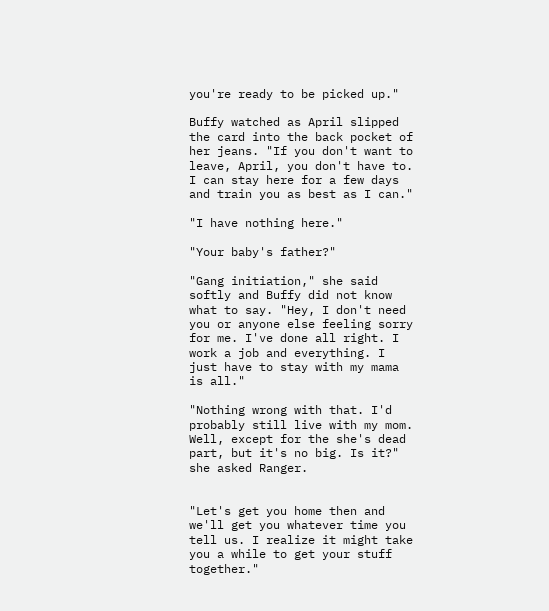you're ready to be picked up."

Buffy watched as April slipped the card into the back pocket of her jeans. "If you don't want to leave, April, you don't have to. I can stay here for a few days and train you as best as I can."

"I have nothing here."

"Your baby's father?"

"Gang initiation," she said softly and Buffy did not know what to say. "Hey, I don't need you or anyone else feeling sorry for me. I've done all right. I work a job and everything. I just have to stay with my mama is all."

"Nothing wrong with that. I'd probably still live with my mom. Well, except for the she's dead part, but it's no big. Is it?" she asked Ranger.


"Let's get you home then and we'll get you whatever time you tell us. I realize it might take you a while to get your stuff together."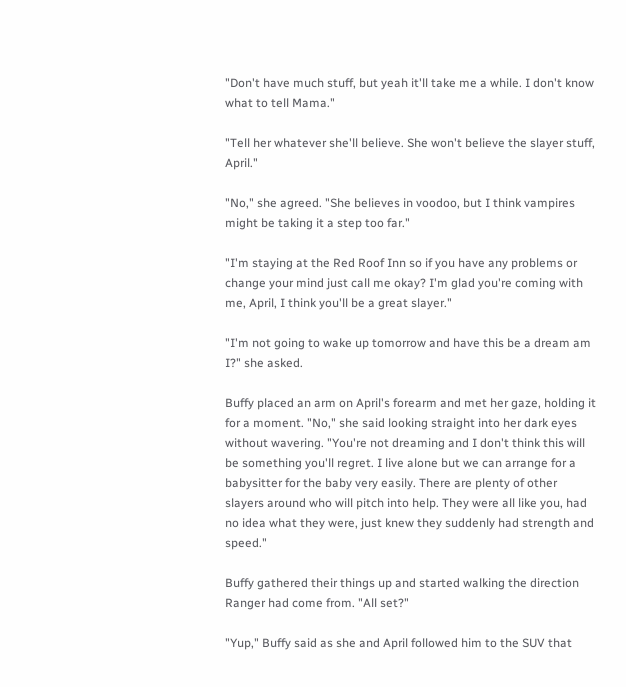"Don't have much stuff, but yeah it'll take me a while. I don't know what to tell Mama."

"Tell her whatever she'll believe. She won't believe the slayer stuff, April."

"No," she agreed. "She believes in voodoo, but I think vampires might be taking it a step too far."

"I'm staying at the Red Roof Inn so if you have any problems or change your mind just call me okay? I'm glad you're coming with me, April, I think you'll be a great slayer."

"I'm not going to wake up tomorrow and have this be a dream am I?" she asked.

Buffy placed an arm on April's forearm and met her gaze, holding it for a moment. "No," she said looking straight into her dark eyes without wavering. "You're not dreaming and I don't think this will be something you'll regret. I live alone but we can arrange for a babysitter for the baby very easily. There are plenty of other slayers around who will pitch into help. They were all like you, had no idea what they were, just knew they suddenly had strength and speed."

Buffy gathered their things up and started walking the direction Ranger had come from. "All set?"

"Yup," Buffy said as she and April followed him to the SUV that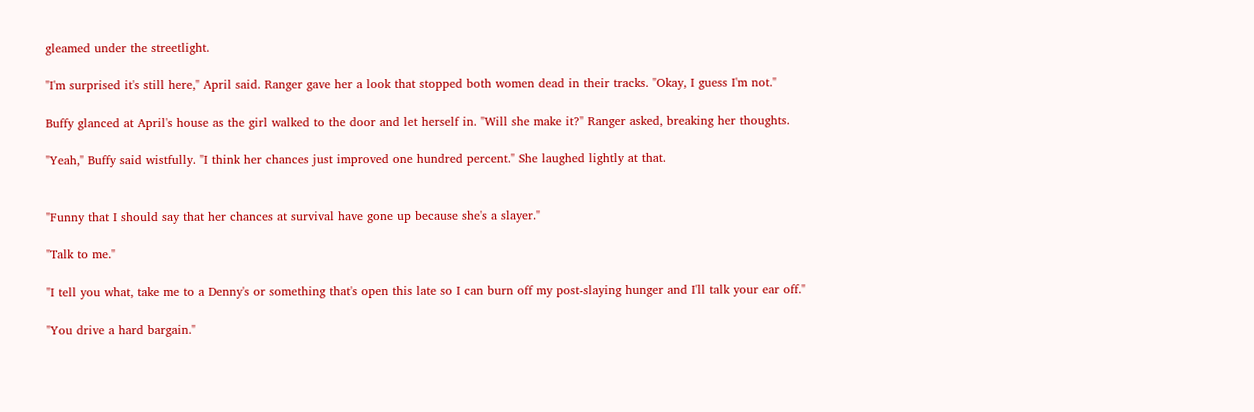gleamed under the streetlight.

"I'm surprised it's still here," April said. Ranger gave her a look that stopped both women dead in their tracks. "Okay, I guess I'm not."

Buffy glanced at April's house as the girl walked to the door and let herself in. "Will she make it?" Ranger asked, breaking her thoughts.

"Yeah," Buffy said wistfully. "I think her chances just improved one hundred percent." She laughed lightly at that.


"Funny that I should say that her chances at survival have gone up because she's a slayer."

"Talk to me."

"I tell you what, take me to a Denny's or something that's open this late so I can burn off my post-slaying hunger and I'll talk your ear off."

"You drive a hard bargain."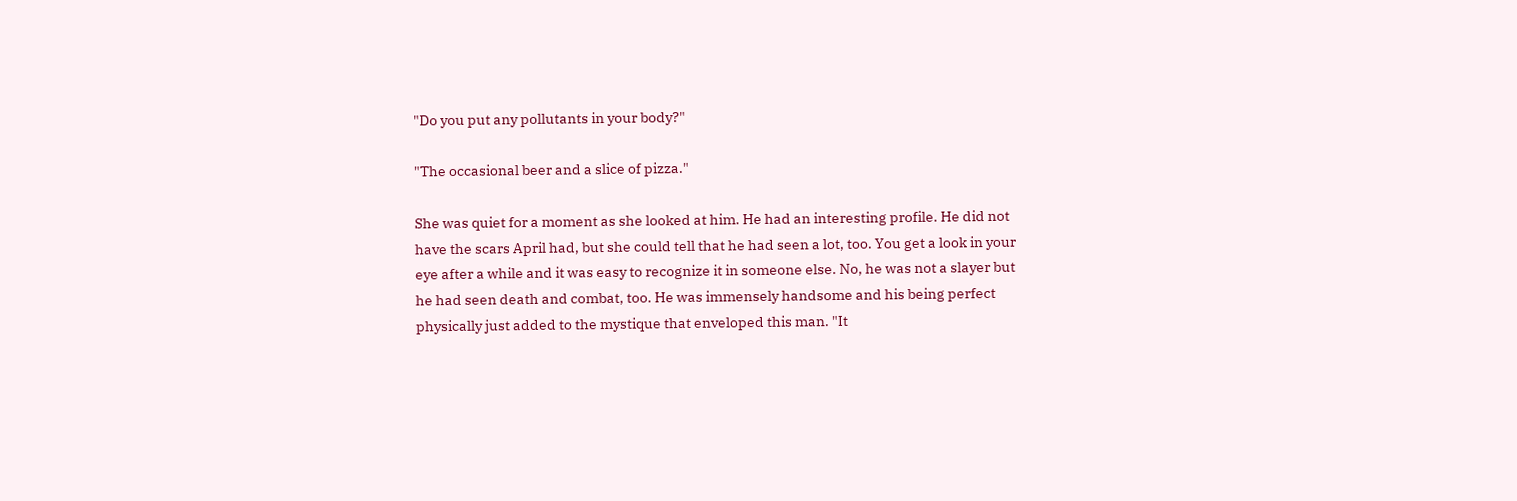"Do you put any pollutants in your body?"

"The occasional beer and a slice of pizza."

She was quiet for a moment as she looked at him. He had an interesting profile. He did not have the scars April had, but she could tell that he had seen a lot, too. You get a look in your eye after a while and it was easy to recognize it in someone else. No, he was not a slayer but he had seen death and combat, too. He was immensely handsome and his being perfect physically just added to the mystique that enveloped this man. "It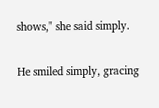shows," she said simply.

He smiled simply, gracing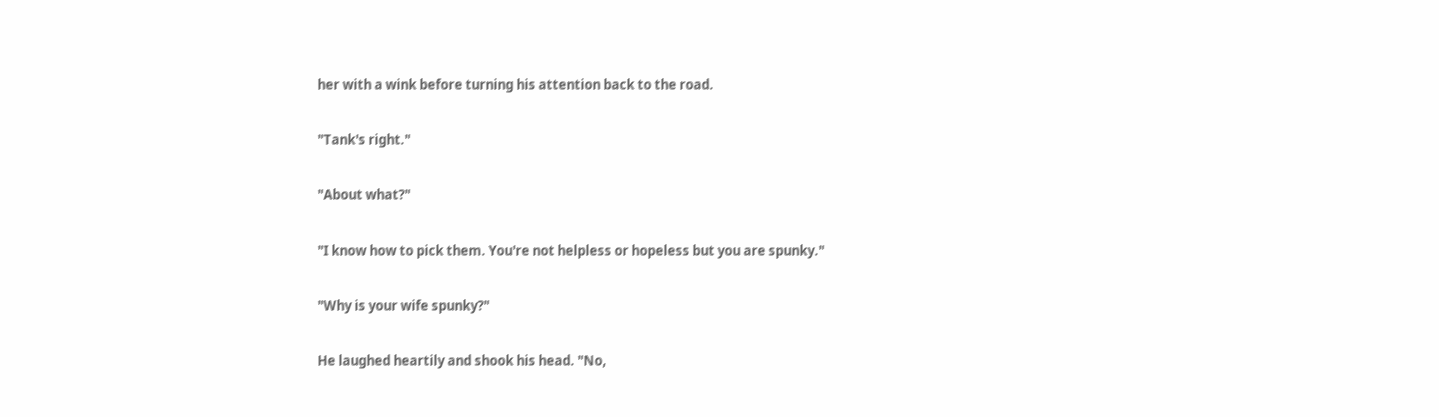her with a wink before turning his attention back to the road.

"Tank's right."

"About what?"

"I know how to pick them. You're not helpless or hopeless but you are spunky."

"Why is your wife spunky?"

He laughed heartily and shook his head. "No,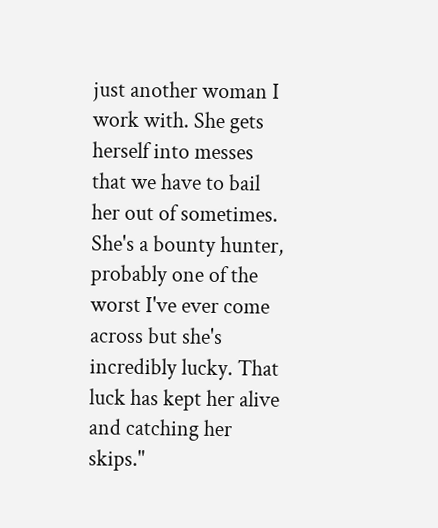just another woman I work with. She gets herself into messes that we have to bail her out of sometimes. She's a bounty hunter, probably one of the worst I've ever come across but she's incredibly lucky. That luck has kept her alive and catching her skips."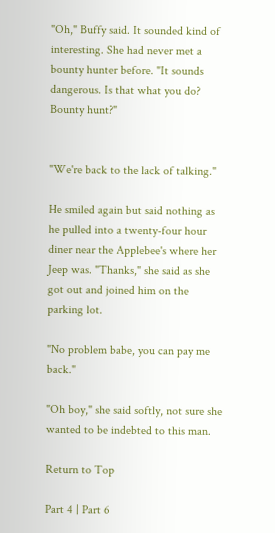"Oh," Buffy said. It sounded kind of interesting. She had never met a bounty hunter before. "It sounds dangerous. Is that what you do? Bounty hunt?"


"We're back to the lack of talking."

He smiled again but said nothing as he pulled into a twenty-four hour diner near the Applebee's where her Jeep was. "Thanks," she said as she got out and joined him on the parking lot.

"No problem babe, you can pay me back."

"Oh boy," she said softly, not sure she wanted to be indebted to this man.

Return to Top

Part 4 | Part 6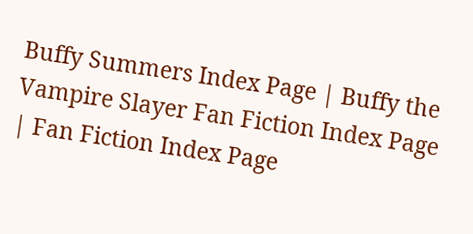Buffy Summers Index Page | Buffy the Vampire Slayer Fan Fiction Index Page | Fan Fiction Index Page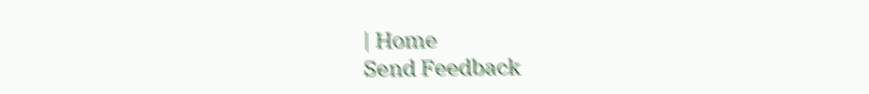| Home
Send Feedback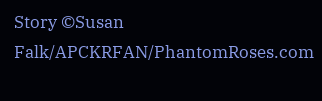Story ©Susan Falk/APCKRFAN/PhantomRoses.com